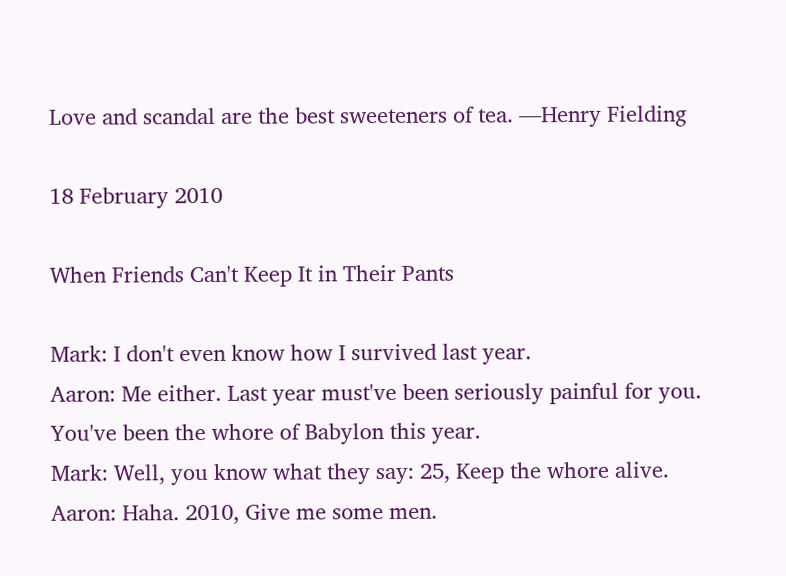Love and scandal are the best sweeteners of tea. —Henry Fielding

18 February 2010

When Friends Can't Keep It in Their Pants

Mark: I don't even know how I survived last year.
Aaron: Me either. Last year must've been seriously painful for you. You've been the whore of Babylon this year.
Mark: Well, you know what they say: 25, Keep the whore alive.
Aaron: Haha. 2010, Give me some men.